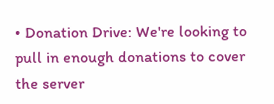• Donation Drive: We're looking to pull in enough donations to cover the server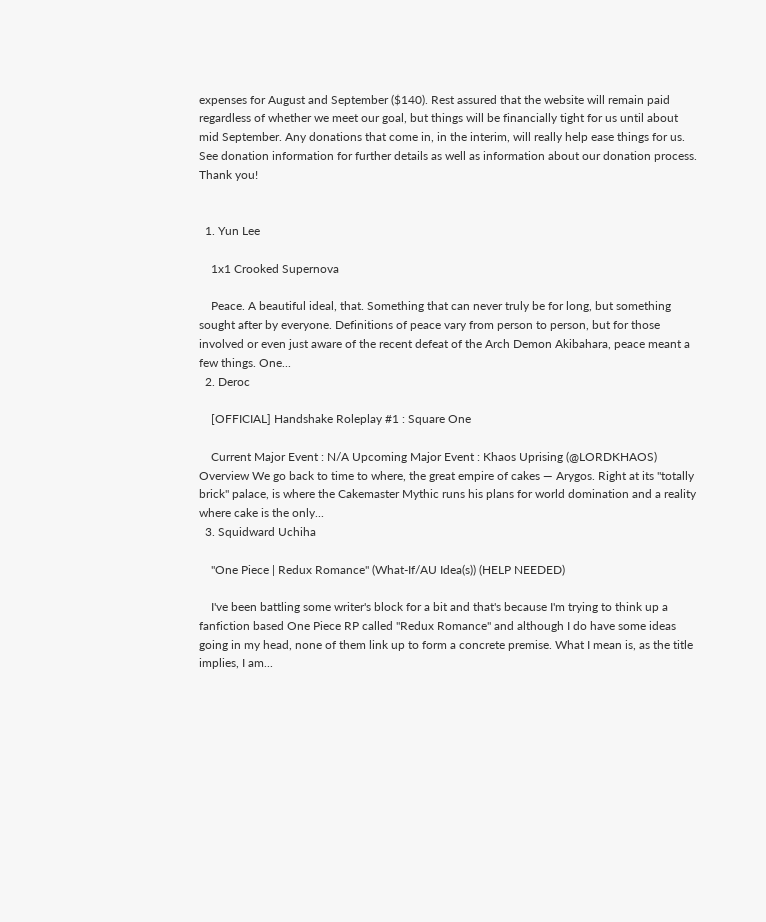expenses for August and September ($140). Rest assured that the website will remain paid regardless of whether we meet our goal, but things will be financially tight for us until about mid September. Any donations that come in, in the interim, will really help ease things for us. See donation information for further details as well as information about our donation process. Thank you!


  1. Yun Lee

    1x1 Crooked Supernova

    Peace. A beautiful ideal, that. Something that can never truly be for long, but something sought after by everyone. Definitions of peace vary from person to person, but for those involved or even just aware of the recent defeat of the Arch Demon Akibahara, peace meant a few things. One...
  2. Deroc

    [OFFICIAL] Handshake Roleplay #1 : Square One

    Current Major Event : N/A Upcoming Major Event : Khaos Uprising (@LORDKHAOS) Overview We go back to time to where, the great empire of cakes — Arygos. Right at its "totally brick" palace, is where the Cakemaster Mythic runs his plans for world domination and a reality where cake is the only...
  3. Squidward Uchiha

    "One Piece | Redux Romance" (What-If/AU Idea(s)) (HELP NEEDED)

    I've been battling some writer's block for a bit and that's because I'm trying to think up a fanfiction based One Piece RP called "Redux Romance" and although I do have some ideas going in my head, none of them link up to form a concrete premise. What I mean is, as the title implies, I am...